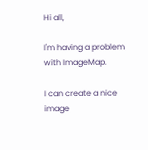Hi all,

I'm having a problem with ImageMap.

I can create a nice image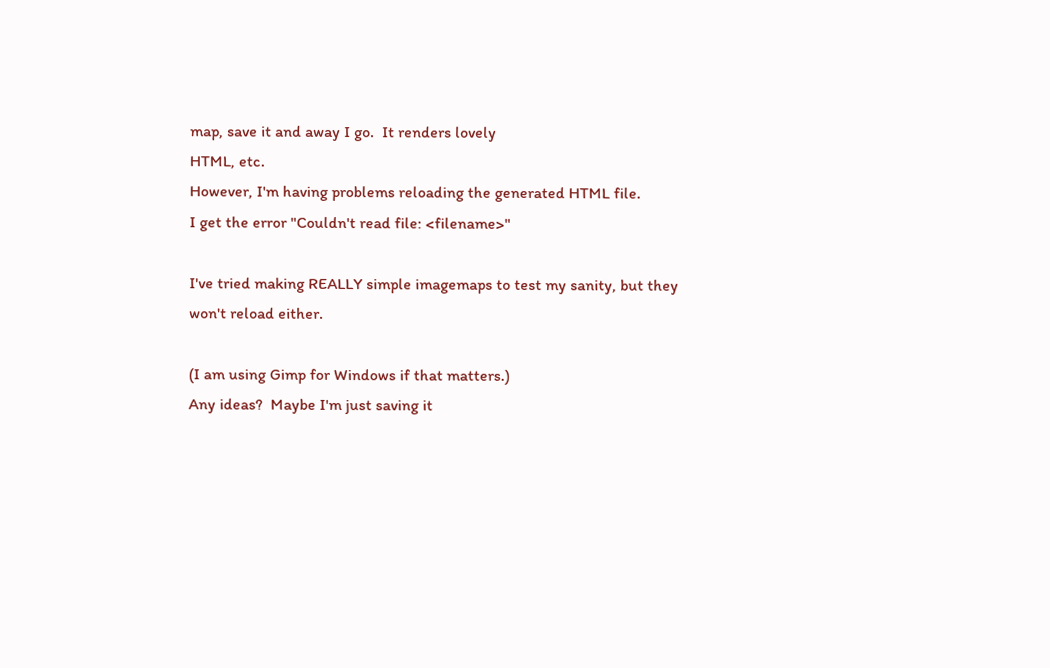map, save it and away I go.  It renders lovely
HTML, etc.
However, I'm having problems reloading the generated HTML file.
I get the error "Couldn't read file: <filename>"

I've tried making REALLY simple imagemaps to test my sanity, but they
won't reload either.

(I am using Gimp for Windows if that matters.)
Any ideas?  Maybe I'm just saving it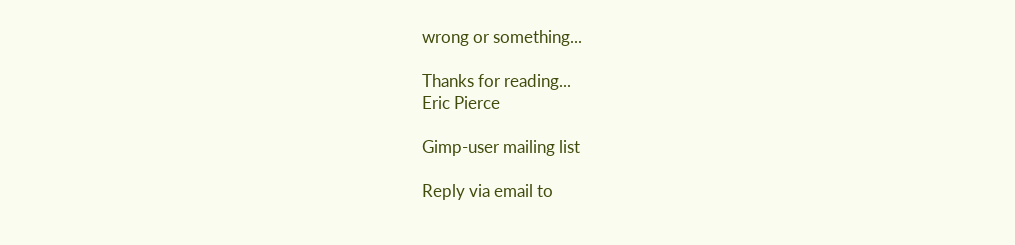wrong or something...

Thanks for reading...
Eric Pierce

Gimp-user mailing list

Reply via email to